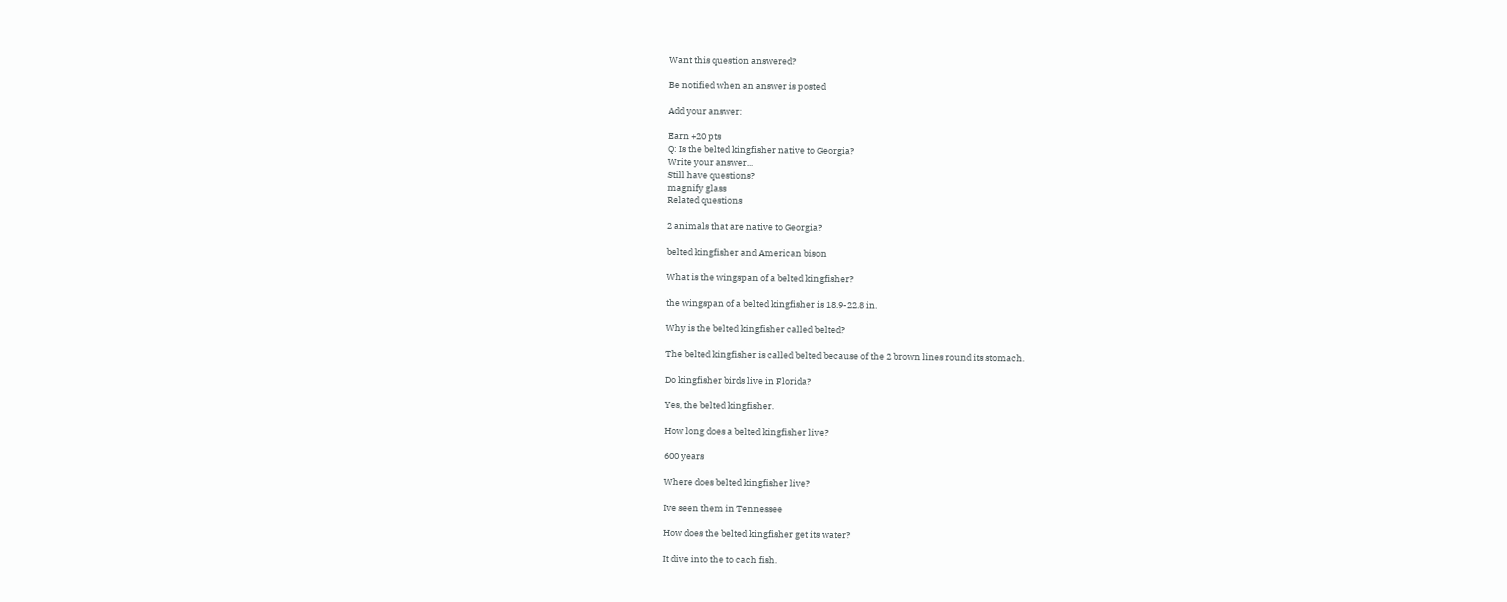Want this question answered?

Be notified when an answer is posted

Add your answer:

Earn +20 pts
Q: Is the belted kingfisher native to Georgia?
Write your answer...
Still have questions?
magnify glass
Related questions

2 animals that are native to Georgia?

belted kingfisher and American bison

What is the wingspan of a belted kingfisher?

the wingspan of a belted kingfisher is 18.9-22.8 in.

Why is the belted kingfisher called belted?

The belted kingfisher is called belted because of the 2 brown lines round its stomach.

Do kingfisher birds live in Florida?

Yes, the belted kingfisher.

How long does a belted kingfisher live?

600 years

Where does belted kingfisher live?

Ive seen them in Tennessee

How does the belted kingfisher get its water?

It dive into the to cach fish.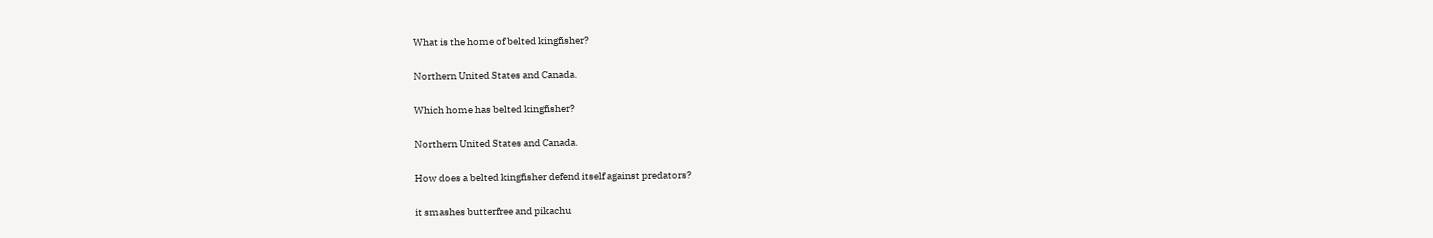What is the home of belted kingfisher?

Northern United States and Canada.

Which home has belted kingfisher?

Northern United States and Canada.

How does a belted kingfisher defend itself against predators?

it smashes butterfree and pikachu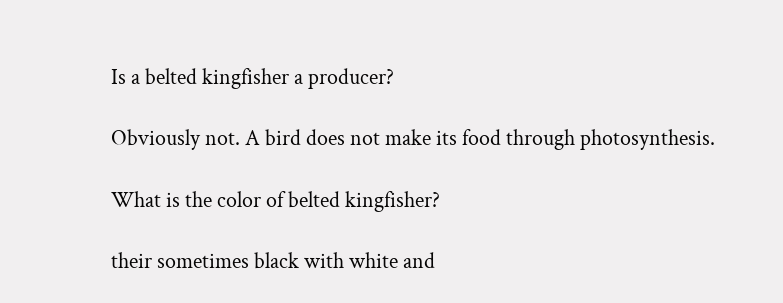Is a belted kingfisher a producer?

Obviously not. A bird does not make its food through photosynthesis.

What is the color of belted kingfisher?

their sometimes black with white and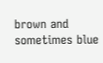brown and sometimes blue